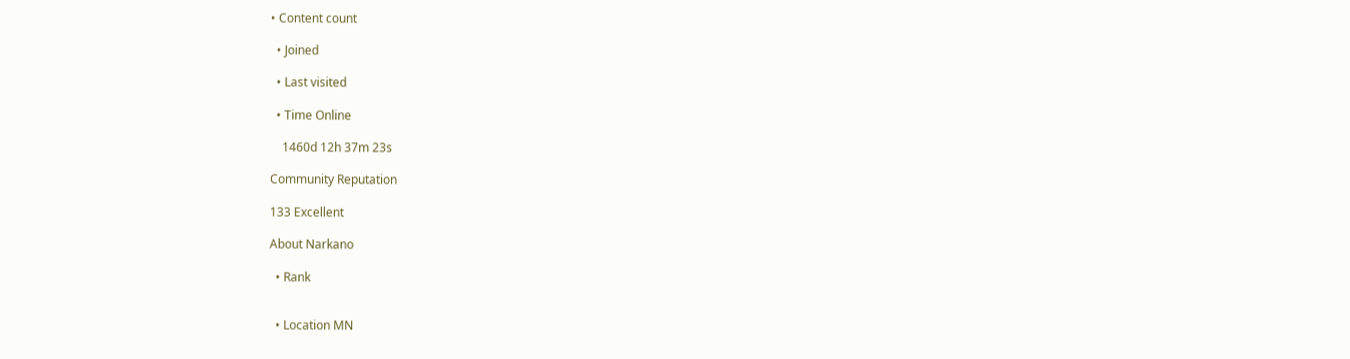• Content count

  • Joined

  • Last visited

  • Time Online

    1460d 12h 37m 23s

Community Reputation

133 Excellent

About Narkano

  • Rank


  • Location MN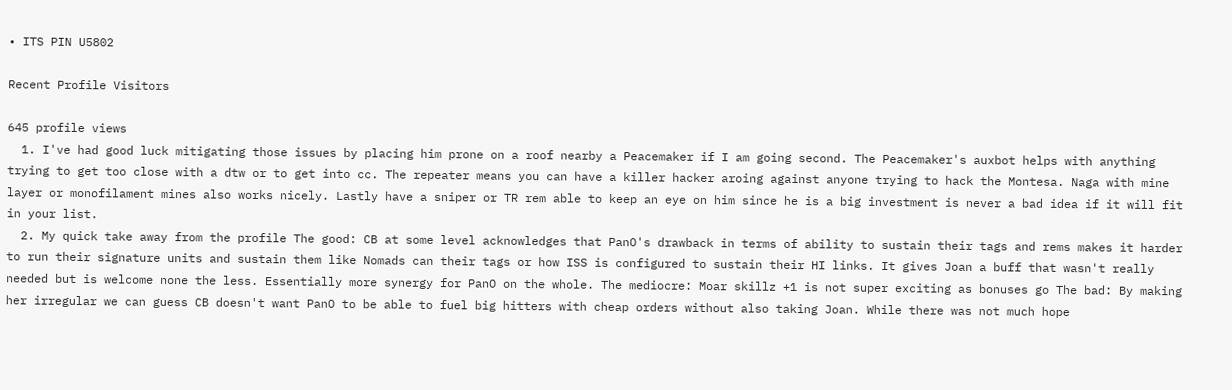• ITS PIN U5802

Recent Profile Visitors

645 profile views
  1. I've had good luck mitigating those issues by placing him prone on a roof nearby a Peacemaker if I am going second. The Peacemaker's auxbot helps with anything trying to get too close with a dtw or to get into cc. The repeater means you can have a killer hacker aroing against anyone trying to hack the Montesa. Naga with mine layer or monofilament mines also works nicely. Lastly have a sniper or TR rem able to keep an eye on him since he is a big investment is never a bad idea if it will fit in your list.
  2. My quick take away from the profile The good: CB at some level acknowledges that PanO's drawback in terms of ability to sustain their tags and rems makes it harder to run their signature units and sustain them like Nomads can their tags or how ISS is configured to sustain their HI links. It gives Joan a buff that wasn't really needed but is welcome none the less. Essentially more synergy for PanO on the whole. The mediocre: Moar skillz +1 is not super exciting as bonuses go The bad: By making her irregular we can guess CB doesn't want PanO to be able to fuel big hitters with cheap orders without also taking Joan. While there was not much hope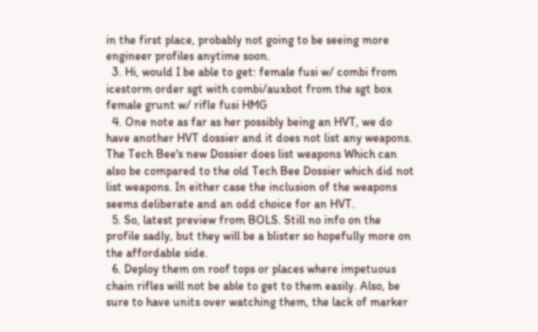in the first place, probably not going to be seeing more engineer profiles anytime soon.
  3. Hi, would I be able to get: female fusi w/ combi from icestorm order sgt with combi/auxbot from the sgt box female grunt w/ rifle fusi HMG
  4. One note as far as her possibly being an HVT, we do have another HVT dossier and it does not list any weapons. The Tech Bee's new Dossier does list weapons Which can also be compared to the old Tech Bee Dossier which did not list weapons. In either case the inclusion of the weapons seems deliberate and an odd choice for an HVT.
  5. So, latest preview from BOLS. Still no info on the profile sadly, but they will be a blister so hopefully more on the affordable side.
  6. Deploy them on roof tops or places where impetuous chain rifles will not be able to get to them easily. Also, be sure to have units over watching them, the lack of marker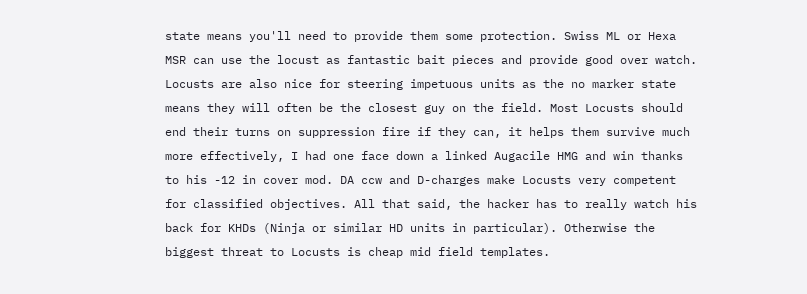state means you'll need to provide them some protection. Swiss ML or Hexa MSR can use the locust as fantastic bait pieces and provide good over watch. Locusts are also nice for steering impetuous units as the no marker state means they will often be the closest guy on the field. Most Locusts should end their turns on suppression fire if they can, it helps them survive much more effectively, I had one face down a linked Augacile HMG and win thanks to his -12 in cover mod. DA ccw and D-charges make Locusts very competent for classified objectives. All that said, the hacker has to really watch his back for KHDs (Ninja or similar HD units in particular). Otherwise the biggest threat to Locusts is cheap mid field templates.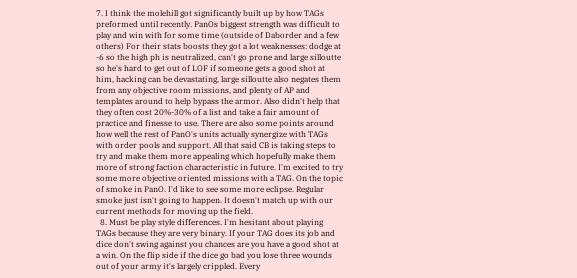7. I think the molehill got significantly built up by how TAGs preformed until recently. PanOs biggest strength was difficult to play and win with for some time (outside of Daborder and a few others) For their stats boosts they got a lot weaknesses: dodge at -6 so the high ph is neutralized, can't go prone and large silloutte so he's hard to get out of LOF if someone gets a good shot at him, hacking can be devastating, large silloutte also negates them from any objective room missions, and plenty of AP and templates around to help bypass the armor. Also didn't help that they often cost 20%-30% of a list and take a fair amount of practice and finesse to use. There are also some points around how well the rest of PanO's units actually synergize with TAGs with order pools and support. All that said CB is taking steps to try and make them more appealing which hopefully make them more of strong faction characteristic in future. I'm excited to try some more objective oriented missions with a TAG. On the topic of smoke in PanO. I'd like to see some more eclipse. Regular smoke just isn't going to happen. It doesn't match up with our current methods for moving up the field.
  8. Must be play style differences. I'm hesitant about playing TAGs because they are very binary. If your TAG does its job and dice don't swing against you chances are you have a good shot at a win. On the flip side if the dice go bad you lose three wounds out of your army it's largely crippled. Every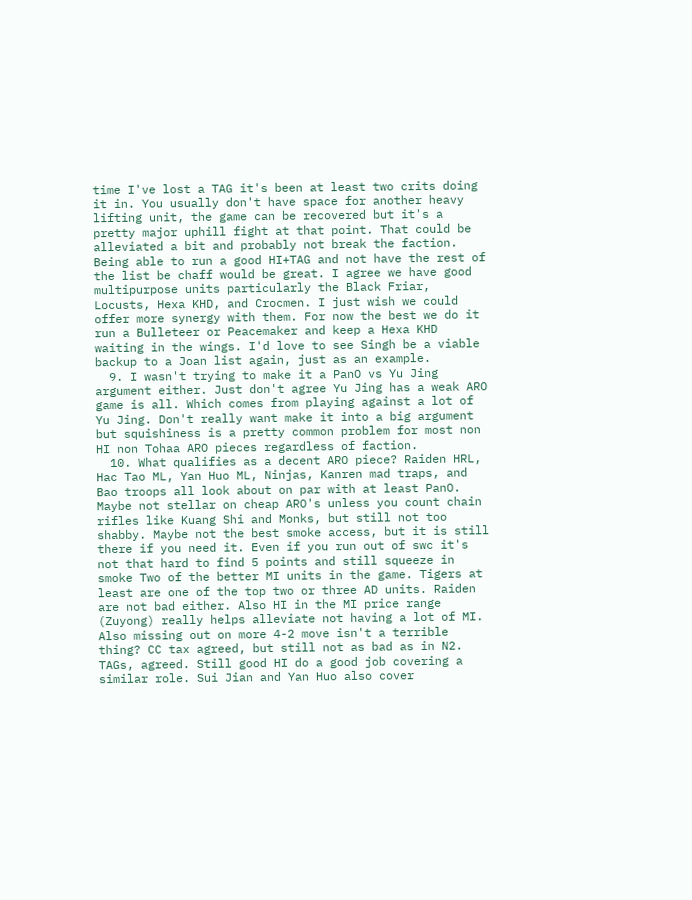time I've lost a TAG it's been at least two crits doing it in. You usually don't have space for another heavy lifting unit, the game can be recovered but it's a pretty major uphill fight at that point. That could be alleviated a bit and probably not break the faction. Being able to run a good HI+TAG and not have the rest of the list be chaff would be great. I agree we have good multipurpose units particularly the Black Friar, Locusts, Hexa KHD, and Crocmen. I just wish we could offer more synergy with them. For now the best we do it run a Bulleteer or Peacemaker and keep a Hexa KHD waiting in the wings. I'd love to see Singh be a viable backup to a Joan list again, just as an example.
  9. I wasn't trying to make it a PanO vs Yu Jing argument either. Just don't agree Yu Jing has a weak ARO game is all. Which comes from playing against a lot of Yu Jing. Don't really want make it into a big argument but squishiness is a pretty common problem for most non HI non Tohaa ARO pieces regardless of faction.
  10. What qualifies as a decent ARO piece? Raiden HRL, Hac Tao ML, Yan Huo ML, Ninjas, Kanren mad traps, and Bao troops all look about on par with at least PanO. Maybe not stellar on cheap ARO's unless you count chain rifles like Kuang Shi and Monks, but still not too shabby. Maybe not the best smoke access, but it is still there if you need it. Even if you run out of swc it's not that hard to find 5 points and still squeeze in smoke Two of the better MI units in the game. Tigers at least are one of the top two or three AD units. Raiden are not bad either. Also HI in the MI price range (Zuyong) really helps alleviate not having a lot of MI. Also missing out on more 4-2 move isn't a terrible thing? CC tax agreed, but still not as bad as in N2. TAGs, agreed. Still good HI do a good job covering a similar role. Sui Jian and Yan Huo also cover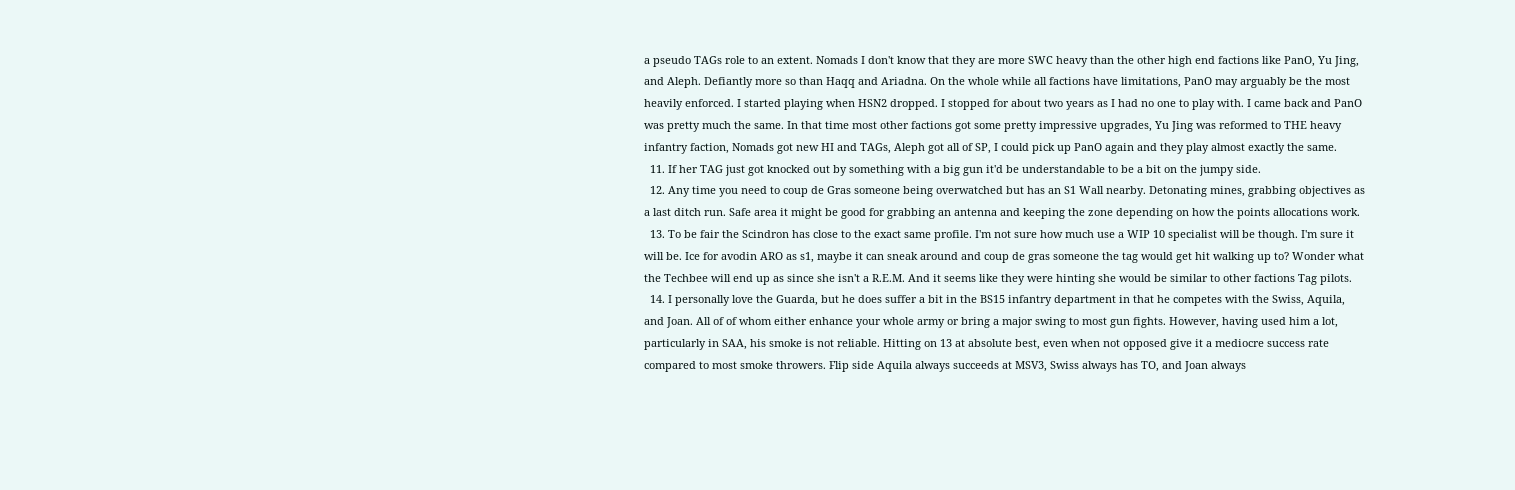a pseudo TAGs role to an extent. Nomads I don't know that they are more SWC heavy than the other high end factions like PanO, Yu Jing, and Aleph. Defiantly more so than Haqq and Ariadna. On the whole while all factions have limitations, PanO may arguably be the most heavily enforced. I started playing when HSN2 dropped. I stopped for about two years as I had no one to play with. I came back and PanO was pretty much the same. In that time most other factions got some pretty impressive upgrades, Yu Jing was reformed to THE heavy infantry faction, Nomads got new HI and TAGs, Aleph got all of SP, I could pick up PanO again and they play almost exactly the same.
  11. If her TAG just got knocked out by something with a big gun it'd be understandable to be a bit on the jumpy side.
  12. Any time you need to coup de Gras someone being overwatched but has an S1 Wall nearby. Detonating mines, grabbing objectives as a last ditch run. Safe area it might be good for grabbing an antenna and keeping the zone depending on how the points allocations work.
  13. To be fair the Scindron has close to the exact same profile. I'm not sure how much use a WIP 10 specialist will be though. I'm sure it will be. Ice for avodin ARO as s1, maybe it can sneak around and coup de gras someone the tag would get hit walking up to? Wonder what the Techbee will end up as since she isn't a R.E.M. And it seems like they were hinting she would be similar to other factions Tag pilots.
  14. I personally love the Guarda, but he does suffer a bit in the BS15 infantry department in that he competes with the Swiss, Aquila, and Joan. All of of whom either enhance your whole army or bring a major swing to most gun fights. However, having used him a lot, particularly in SAA, his smoke is not reliable. Hitting on 13 at absolute best, even when not opposed give it a mediocre success rate compared to most smoke throwers. Flip side Aquila always succeeds at MSV3, Swiss always has TO, and Joan always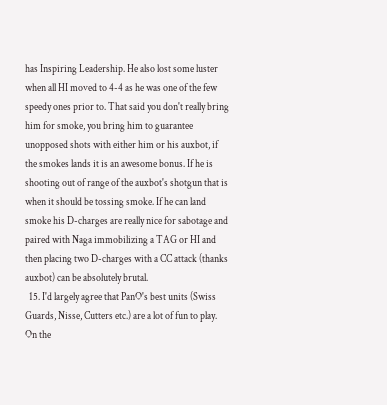has Inspiring Leadership. He also lost some luster when all HI moved to 4-4 as he was one of the few speedy ones prior to. That said you don't really bring him for smoke, you bring him to guarantee unopposed shots with either him or his auxbot, if the smokes lands it is an awesome bonus. If he is shooting out of range of the auxbot's shotgun that is when it should be tossing smoke. If he can land smoke his D-charges are really nice for sabotage and paired with Naga immobilizing a TAG or HI and then placing two D-charges with a CC attack (thanks auxbot) can be absolutely brutal.
  15. I'd largely agree that PanO's best units (Swiss Guards, Nisse, Cutters etc.) are a lot of fun to play. On the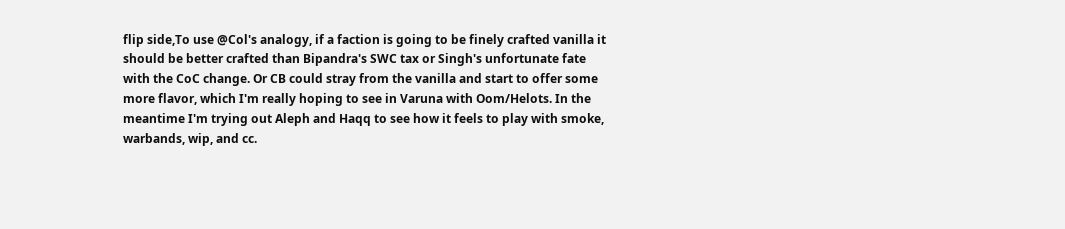flip side,To use @Col's analogy, if a faction is going to be finely crafted vanilla it should be better crafted than Bipandra's SWC tax or Singh's unfortunate fate with the CoC change. Or CB could stray from the vanilla and start to offer some more flavor, which I'm really hoping to see in Varuna with Oom/Helots. In the meantime I'm trying out Aleph and Haqq to see how it feels to play with smoke, warbands, wip, and cc.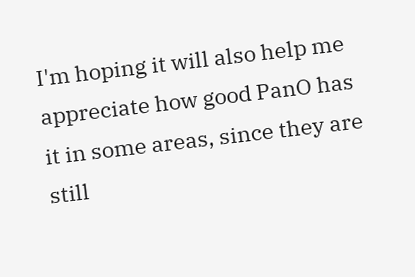I'm hoping it will also help me appreciate how good PanO has it in some areas, since they are still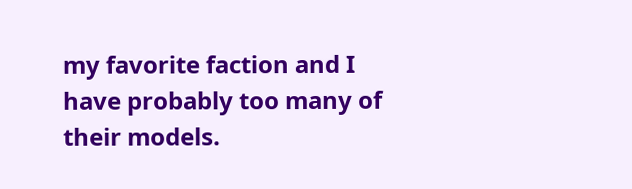my favorite faction and I have probably too many of their models.